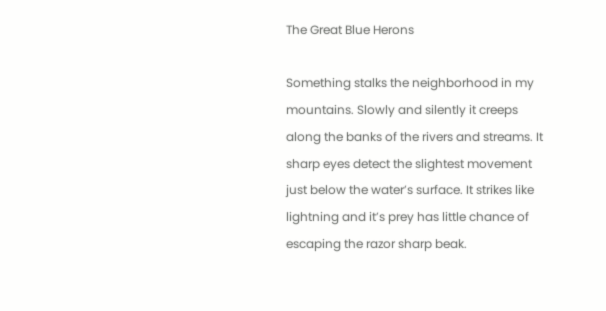The Great Blue Herons

Something stalks the neighborhood in my mountains. Slowly and silently it creeps along the banks of the rivers and streams. It sharp eyes detect the slightest movement just below the water’s surface. It strikes like lightning and it’s prey has little chance of escaping the razor sharp beak.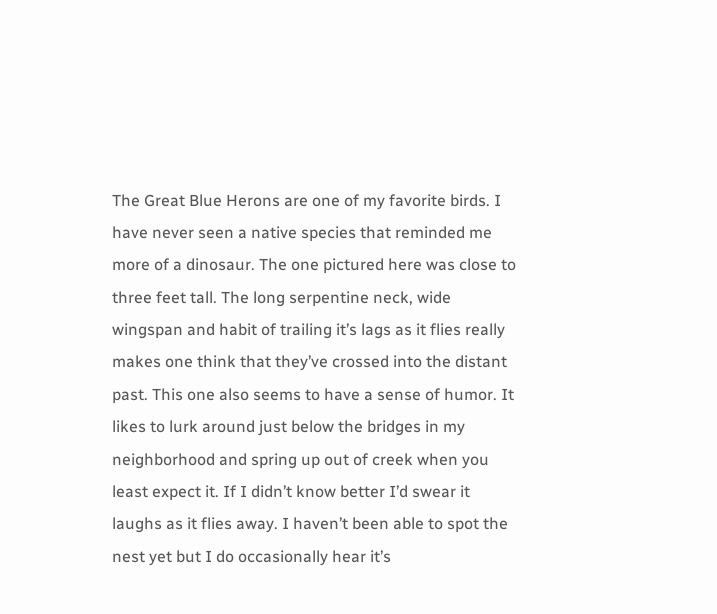The Great Blue Herons are one of my favorite birds. I have never seen a native species that reminded me more of a dinosaur. The one pictured here was close to three feet tall. The long serpentine neck, wide wingspan and habit of trailing it’s lags as it flies really makes one think that they’ve crossed into the distant past. This one also seems to have a sense of humor. It likes to lurk around just below the bridges in my neighborhood and spring up out of creek when you least expect it. If I didn’t know better I’d swear it laughs as it flies away. I haven’t been able to spot the nest yet but I do occasionally hear it’s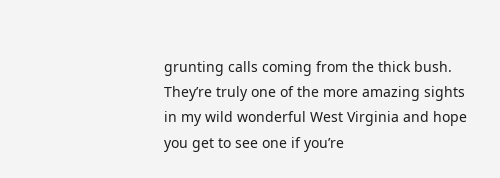grunting calls coming from the thick bush. They’re truly one of the more amazing sights in my wild wonderful West Virginia and hope you get to see one if you’re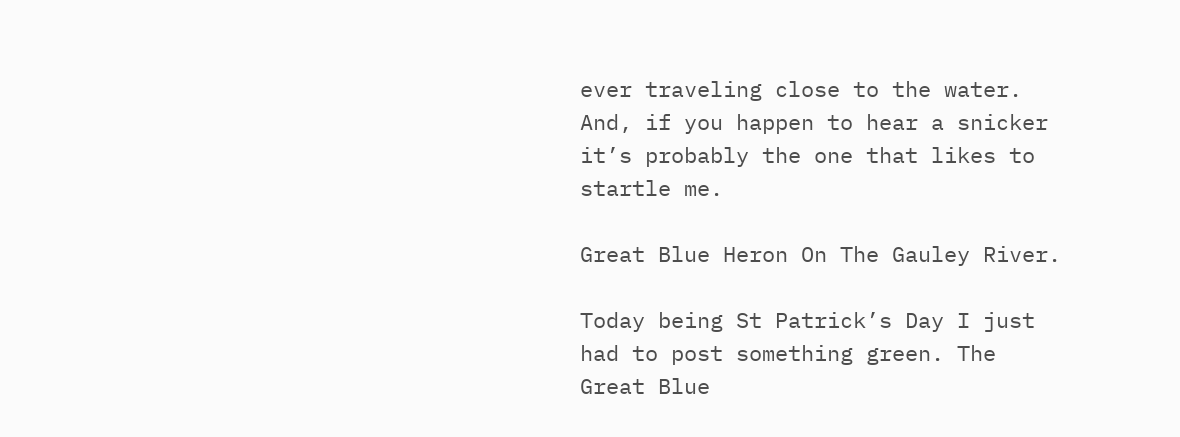ever traveling close to the water. And, if you happen to hear a snicker it’s probably the one that likes to startle me.

Great Blue Heron On The Gauley River.

Today being St Patrick’s Day I just had to post something green. The Great Blue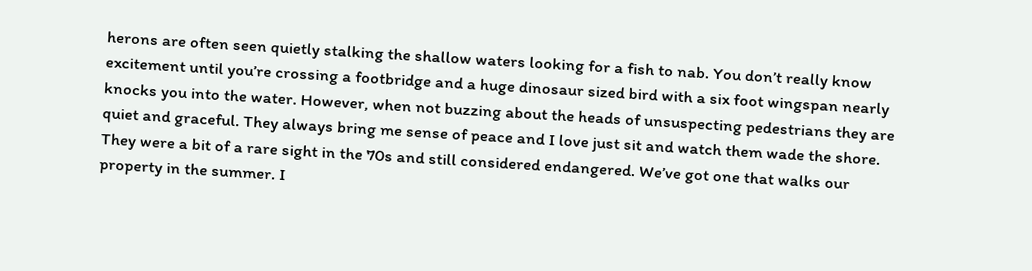herons are often seen quietly stalking the shallow waters looking for a fish to nab. You don’t really know excitement until you’re crossing a footbridge and a huge dinosaur sized bird with a six foot wingspan nearly knocks you into the water. However, when not buzzing about the heads of unsuspecting pedestrians they are quiet and graceful. They always bring me sense of peace and I love just sit and watch them wade the shore. They were a bit of a rare sight in the 70s and still considered endangered. We’ve got one that walks our property in the summer. I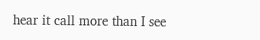hear it call more than I see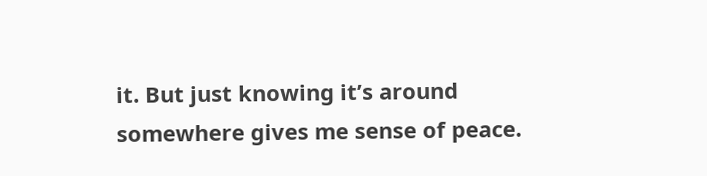it. But just knowing it’s around somewhere gives me sense of peace.